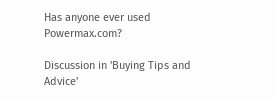Has anyone ever used Powermax.com?

Discussion in 'Buying Tips and Advice'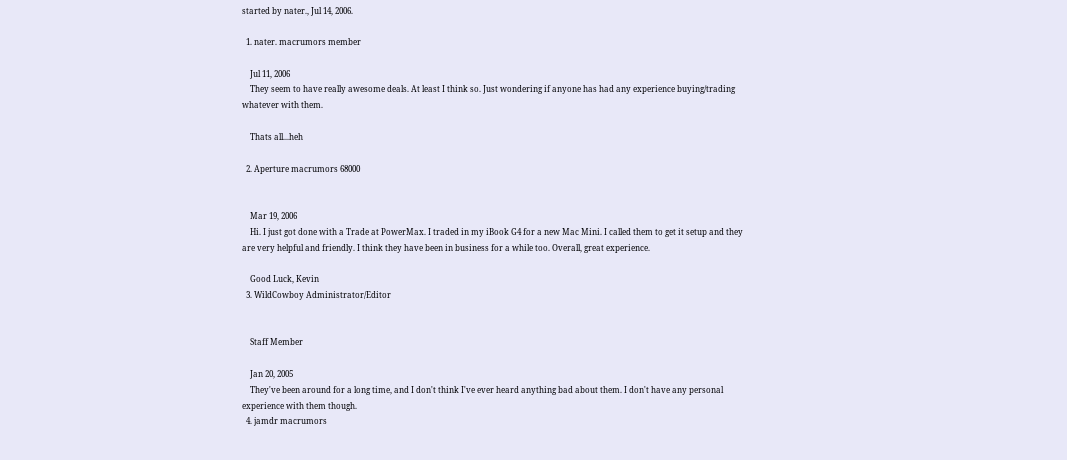started by nater., Jul 14, 2006.

  1. nater. macrumors member

    Jul 11, 2006
    They seem to have really awesome deals. At least I think so. Just wondering if anyone has had any experience buying/trading whatever with them.

    Thats all...heh

  2. Aperture macrumors 68000


    Mar 19, 2006
    Hi. I just got done with a Trade at PowerMax. I traded in my iBook G4 for a new Mac Mini. I called them to get it setup and they are very helpful and friendly. I think they have been in business for a while too. Overall, great experience.

    Good Luck, Kevin
  3. WildCowboy Administrator/Editor


    Staff Member

    Jan 20, 2005
    They've been around for a long time, and I don't think I've ever heard anything bad about them. I don't have any personal experience with them though.
  4. jamdr macrumors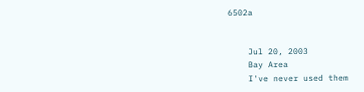6502a


    Jul 20, 2003
    Bay Area
    I've never used them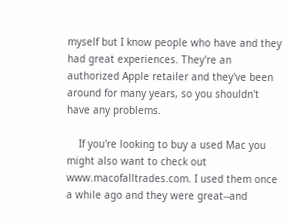myself but I know people who have and they had great experiences. They're an authorized Apple retailer and they've been around for many years, so you shouldn't have any problems.

    If you're looking to buy a used Mac you might also want to check out www.macofalltrades.com. I used them once a while ago and they were great--and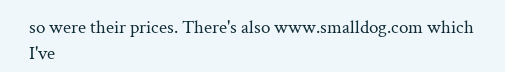so were their prices. There's also www.smalldog.com which I've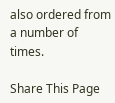also ordered from a number of times.

Share This Page